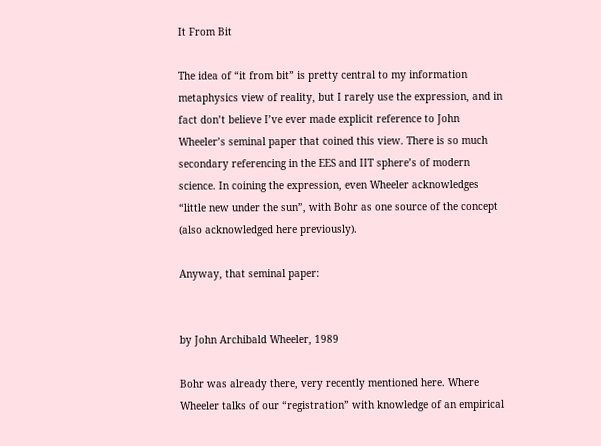It From Bit

The idea of “it from bit” is pretty central to my information metaphysics view of reality, but I rarely use the expression, and in fact don’t believe I’ve ever made explicit reference to John Wheeler’s seminal paper that coined this view. There is so much secondary referencing in the EES and IIT sphere’s of modern science. In coining the expression, even Wheeler acknowledges “little new under the sun”, with Bohr as one source of the concept (also acknowledged here previously).

Anyway, that seminal paper:


by John Archibald Wheeler, 1989

Bohr was already there, very recently mentioned here. Where Wheeler talks of our “registration” with knowledge of an empirical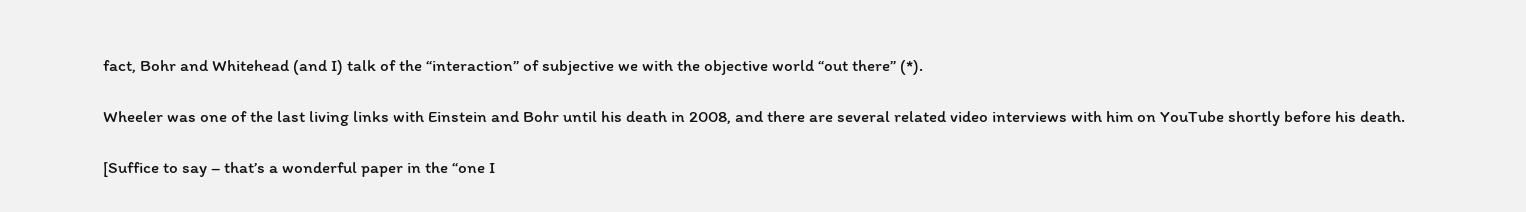fact, Bohr and Whitehead (and I) talk of the “interaction” of subjective we with the objective world “out there” (*).

Wheeler was one of the last living links with Einstein and Bohr until his death in 2008, and there are several related video interviews with him on YouTube shortly before his death.

[Suffice to say – that’s a wonderful paper in the “one I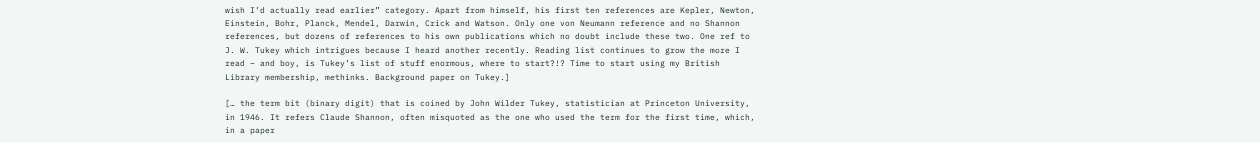wish I’d actually read earlier” category. Apart from himself, his first ten references are Kepler, Newton, Einstein, Bohr, Planck, Mendel, Darwin, Crick and Watson. Only one von Neumann reference and no Shannon references, but dozens of references to his own publications which no doubt include these two. One ref to J. W. Tukey which intrigues because I heard another recently. Reading list continues to grow the more I read – and boy, is Tukey’s list of stuff enormous, where to start?!? Time to start using my British Library membership, methinks. Background paper on Tukey.]

[… the term bit (binary digit) that is coined by John Wilder Tukey, statistician at Princeton University, in 1946. It refers Claude Shannon, often misquoted as the one who used the term for the first time, which, in a paper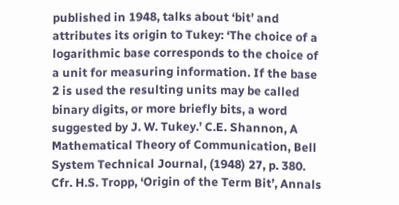published in 1948, talks about ‘bit’ and attributes its origin to Tukey: ‘The choice of a logarithmic base corresponds to the choice of a unit for measuring information. If the base 2 is used the resulting units may be called binary digits, or more briefly bits, a word suggested by J. W. Tukey.’ C.E. Shannon, A Mathematical Theory of Communication, Bell System Technical Journal, (1948) 27, p. 380. Cfr. H.S. Tropp, ‘Origin of the Term Bit’, Annals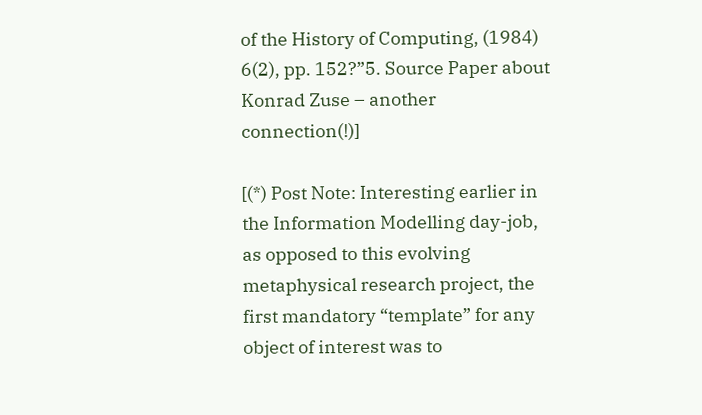of the History of Computing, (1984) 6(2), pp. 152?”5. Source Paper about Konrad Zuse – another connection(!)]

[(*) Post Note: Interesting earlier in the Information Modelling day-job, as opposed to this evolving metaphysical research project, the first mandatory “template” for any object of interest was to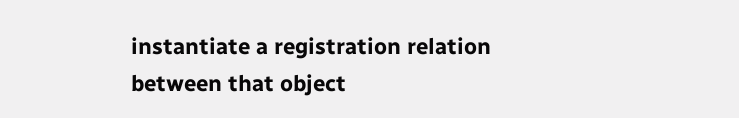instantiate a registration relation between that object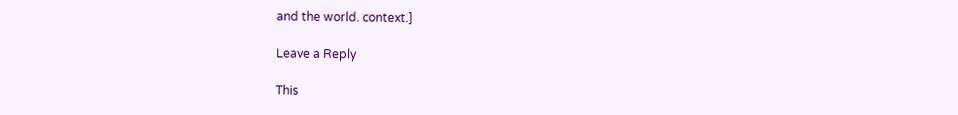and the world. context.]

Leave a Reply

This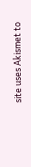site uses Akismet to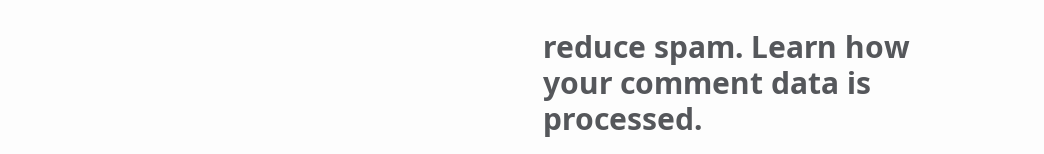reduce spam. Learn how your comment data is processed.